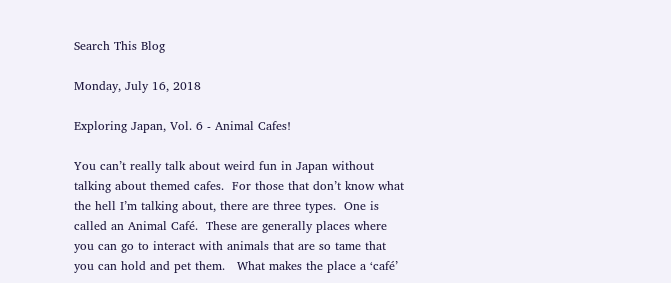Search This Blog

Monday, July 16, 2018

Exploring Japan, Vol. 6 - Animal Cafes!

You can’t really talk about weird fun in Japan without talking about themed cafes.  For those that don’t know what the hell I’m talking about, there are three types.  One is called an Animal Café.  These are generally places where you can go to interact with animals that are so tame that you can hold and pet them.   What makes the place a ‘café’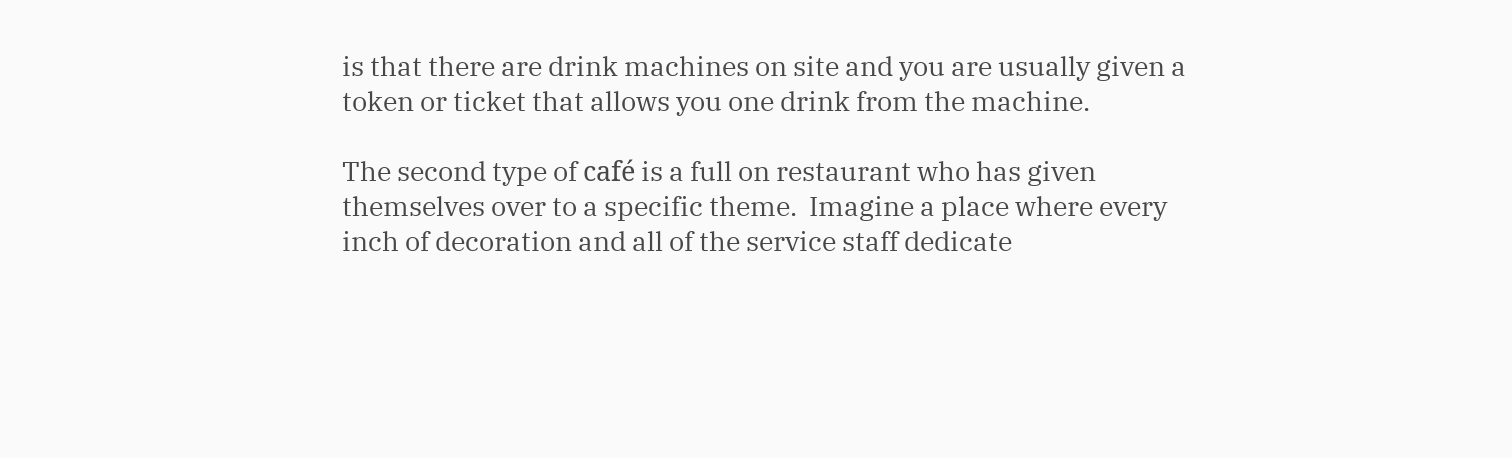is that there are drink machines on site and you are usually given a token or ticket that allows you one drink from the machine.

The second type of café is a full on restaurant who has given themselves over to a specific theme.  Imagine a place where every inch of decoration and all of the service staff dedicate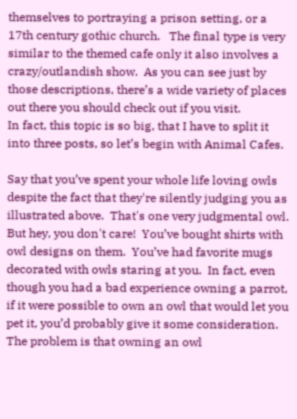themselves to portraying a prison setting, or a 17th century gothic church.   The final type is very similar to the themed cafe only it also involves a crazy/outlandish show.  As you can see just by those descriptions, there’s a wide variety of places out there you should check out if you visit.
In fact, this topic is so big, that I have to split it into three posts, so let’s begin with Animal Cafes.

Say that you’ve spent your whole life loving owls despite the fact that they're silently judging you as illustrated above.  That's one very judgmental owl.  But hey, you don't care!  You’ve bought shirts with owl designs on them.  You’ve had favorite mugs decorated with owls staring at you.  In fact, even though you had a bad experience owning a parrot, if it were possible to own an owl that would let you pet it, you’d probably give it some consideration.
The problem is that owning an owl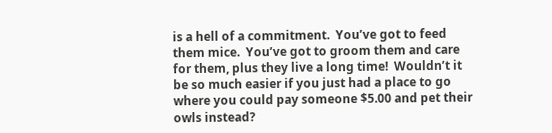is a hell of a commitment.  You’ve got to feed them mice.  You’ve got to groom them and care for them, plus they live a long time!  Wouldn’t it be so much easier if you just had a place to go where you could pay someone $5.00 and pet their owls instead?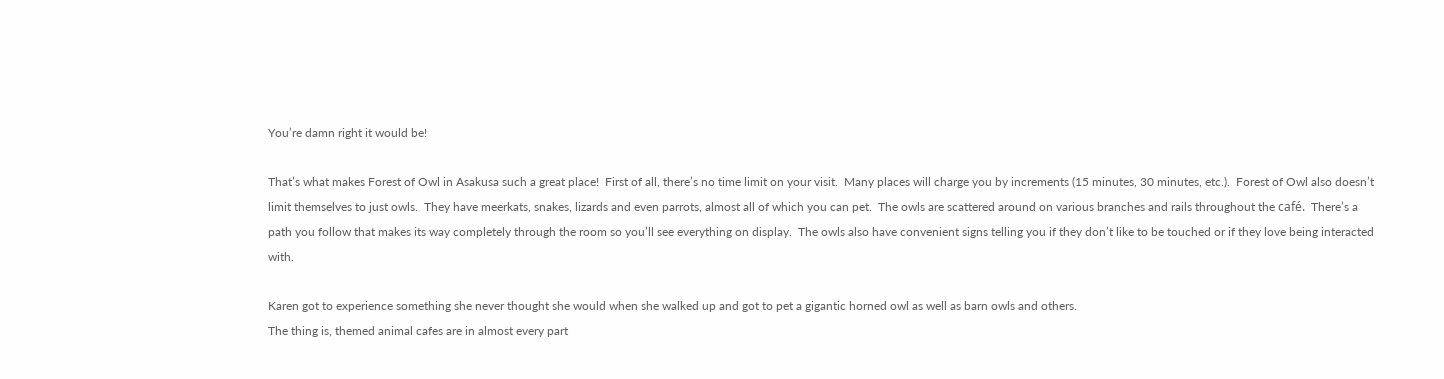You’re damn right it would be!

That’s what makes Forest of Owl in Asakusa such a great place!  First of all, there’s no time limit on your visit.  Many places will charge you by increments (15 minutes, 30 minutes, etc.).  Forest of Owl also doesn’t limit themselves to just owls.  They have meerkats, snakes, lizards and even parrots, almost all of which you can pet.  The owls are scattered around on various branches and rails throughout the café.  There’s a path you follow that makes its way completely through the room so you’ll see everything on display.  The owls also have convenient signs telling you if they don’t like to be touched or if they love being interacted with.

Karen got to experience something she never thought she would when she walked up and got to pet a gigantic horned owl as well as barn owls and others.
The thing is, themed animal cafes are in almost every part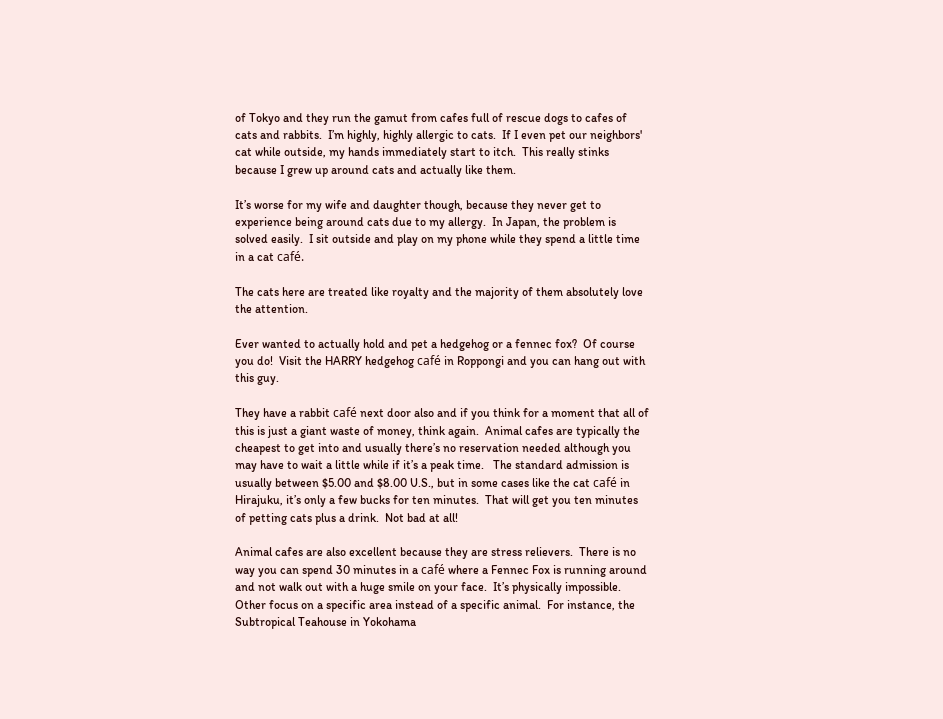of Tokyo and they run the gamut from cafes full of rescue dogs to cafes of cats and rabbits.  I’m highly, highly allergic to cats.  If I even pet our neighbors' cat while outside, my hands immediately start to itch.  This really stinks because I grew up around cats and actually like them.

It’s worse for my wife and daughter though, because they never get to experience being around cats due to my allergy.  In Japan, the problem is solved easily.  I sit outside and play on my phone while they spend a little time in a cat café.

The cats here are treated like royalty and the majority of them absolutely love the attention.

Ever wanted to actually hold and pet a hedgehog or a fennec fox?  Of course you do!  Visit the HARRY hedgehog café in Roppongi and you can hang out with this guy.

They have a rabbit café next door also and if you think for a moment that all of this is just a giant waste of money, think again.  Animal cafes are typically the cheapest to get into and usually there’s no reservation needed although you may have to wait a little while if it’s a peak time.   The standard admission is usually between $5.00 and $8.00 U.S., but in some cases like the cat café in Hirajuku, it’s only a few bucks for ten minutes.  That will get you ten minutes of petting cats plus a drink.  Not bad at all!

Animal cafes are also excellent because they are stress relievers.  There is no way you can spend 30 minutes in a café where a Fennec Fox is running around and not walk out with a huge smile on your face.  It’s physically impossible.
Other focus on a specific area instead of a specific animal.  For instance, the Subtropical Teahouse in Yokohama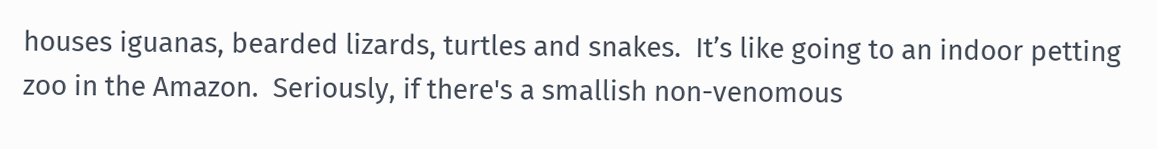houses iguanas, bearded lizards, turtles and snakes.  It’s like going to an indoor petting zoo in the Amazon.  Seriously, if there's a smallish non-venomous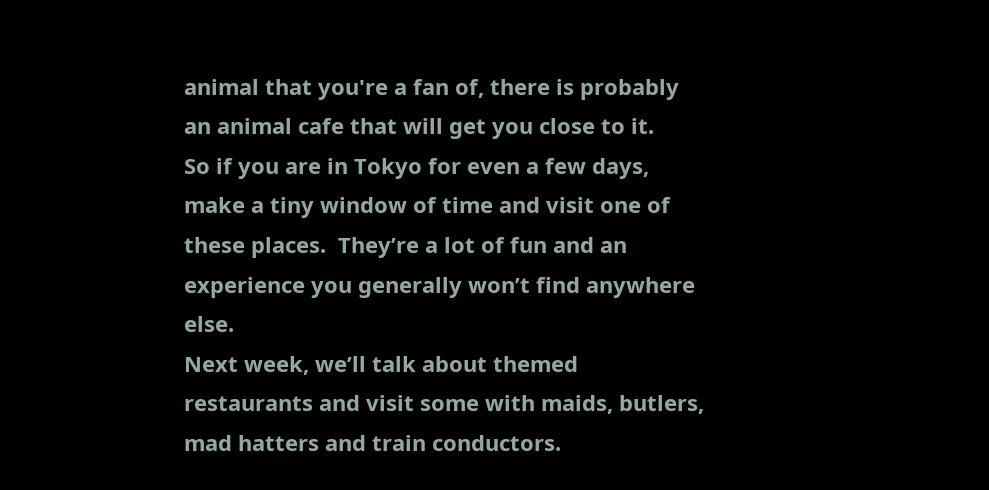animal that you're a fan of, there is probably an animal cafe that will get you close to it.
So if you are in Tokyo for even a few days, make a tiny window of time and visit one of these places.  They’re a lot of fun and an experience you generally won’t find anywhere else.
Next week, we’ll talk about themed restaurants and visit some with maids, butlers, mad hatters and train conductors.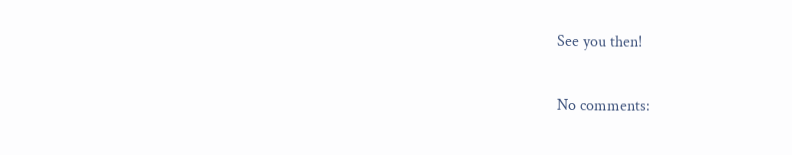See you then!

No comments: